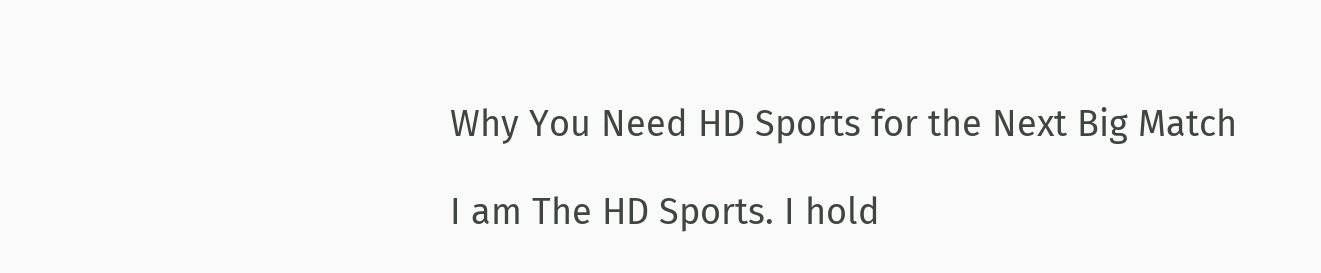Why You Need HD Sports for the Next Big Match

I am The HD Sports. I hold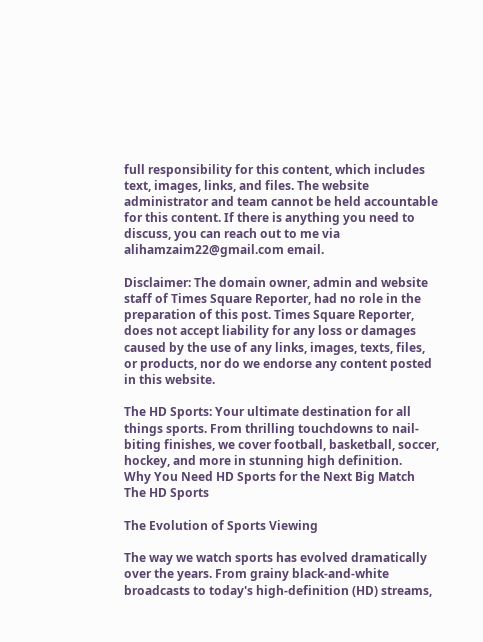full responsibility for this content, which includes text, images, links, and files. The website administrator and team cannot be held accountable for this content. If there is anything you need to discuss, you can reach out to me via alihamzaim22@gmail.com email.

Disclaimer: The domain owner, admin and website staff of Times Square Reporter, had no role in the preparation of this post. Times Square Reporter, does not accept liability for any loss or damages caused by the use of any links, images, texts, files, or products, nor do we endorse any content posted in this website.

The HD Sports: Your ultimate destination for all things sports. From thrilling touchdowns to nail-biting finishes, we cover football, basketball, soccer, hockey, and more in stunning high definition.
Why You Need HD Sports for the Next Big Match
The HD Sports

The Evolution of Sports Viewing

The way we watch sports has evolved dramatically over the years. From grainy black-and-white broadcasts to today's high-definition (HD) streams,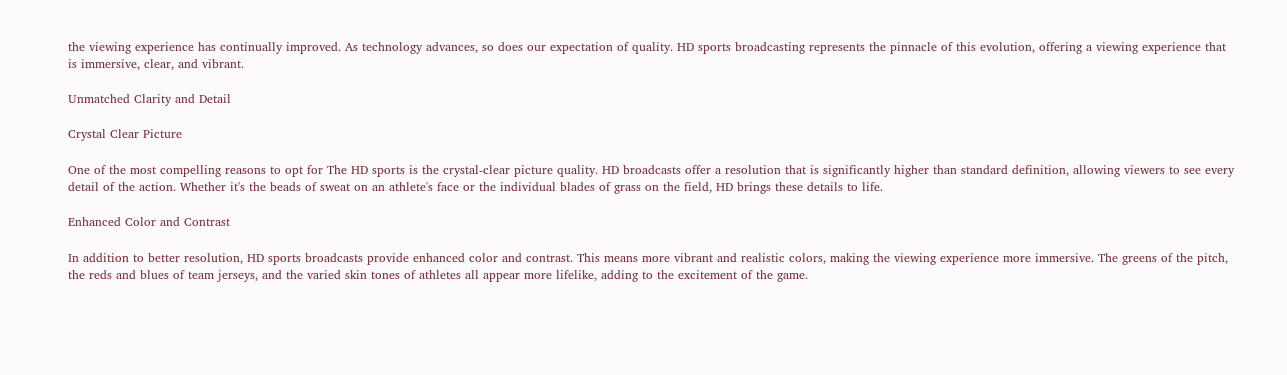the viewing experience has continually improved. As technology advances, so does our expectation of quality. HD sports broadcasting represents the pinnacle of this evolution, offering a viewing experience that is immersive, clear, and vibrant.

Unmatched Clarity and Detail

Crystal Clear Picture

One of the most compelling reasons to opt for The HD sports is the crystal-clear picture quality. HD broadcasts offer a resolution that is significantly higher than standard definition, allowing viewers to see every detail of the action. Whether it's the beads of sweat on an athlete's face or the individual blades of grass on the field, HD brings these details to life.

Enhanced Color and Contrast

In addition to better resolution, HD sports broadcasts provide enhanced color and contrast. This means more vibrant and realistic colors, making the viewing experience more immersive. The greens of the pitch, the reds and blues of team jerseys, and the varied skin tones of athletes all appear more lifelike, adding to the excitement of the game.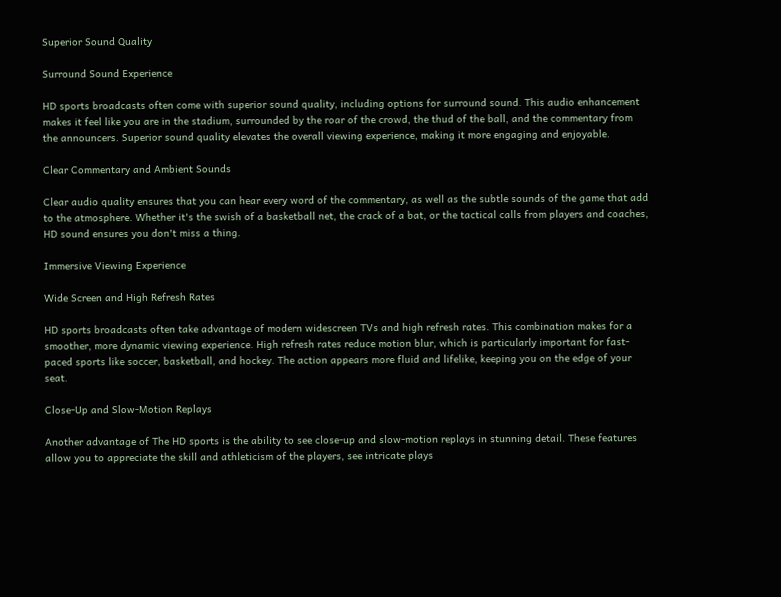Superior Sound Quality

Surround Sound Experience

HD sports broadcasts often come with superior sound quality, including options for surround sound. This audio enhancement makes it feel like you are in the stadium, surrounded by the roar of the crowd, the thud of the ball, and the commentary from the announcers. Superior sound quality elevates the overall viewing experience, making it more engaging and enjoyable.

Clear Commentary and Ambient Sounds

Clear audio quality ensures that you can hear every word of the commentary, as well as the subtle sounds of the game that add to the atmosphere. Whether it's the swish of a basketball net, the crack of a bat, or the tactical calls from players and coaches, HD sound ensures you don't miss a thing.

Immersive Viewing Experience

Wide Screen and High Refresh Rates

HD sports broadcasts often take advantage of modern widescreen TVs and high refresh rates. This combination makes for a smoother, more dynamic viewing experience. High refresh rates reduce motion blur, which is particularly important for fast-paced sports like soccer, basketball, and hockey. The action appears more fluid and lifelike, keeping you on the edge of your seat.

Close-Up and Slow-Motion Replays

Another advantage of The HD sports is the ability to see close-up and slow-motion replays in stunning detail. These features allow you to appreciate the skill and athleticism of the players, see intricate plays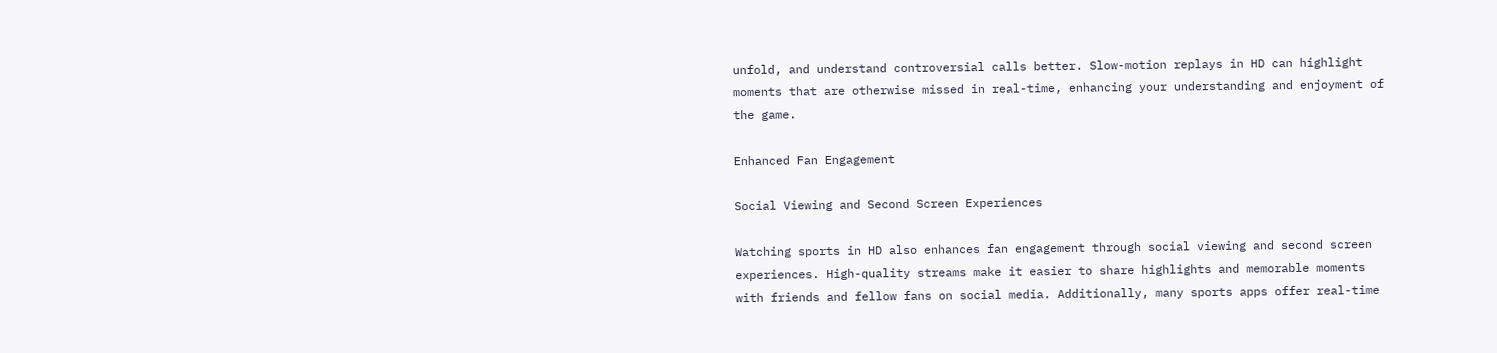unfold, and understand controversial calls better. Slow-motion replays in HD can highlight moments that are otherwise missed in real-time, enhancing your understanding and enjoyment of the game.

Enhanced Fan Engagement

Social Viewing and Second Screen Experiences

Watching sports in HD also enhances fan engagement through social viewing and second screen experiences. High-quality streams make it easier to share highlights and memorable moments with friends and fellow fans on social media. Additionally, many sports apps offer real-time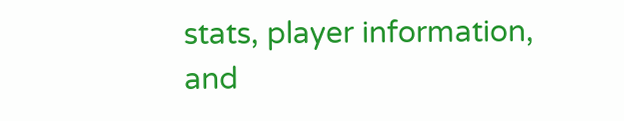stats, player information, and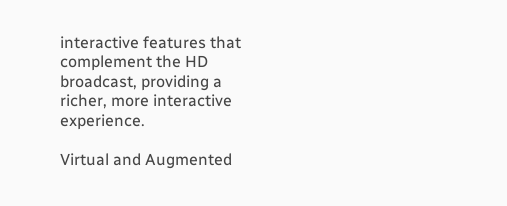interactive features that complement the HD broadcast, providing a richer, more interactive experience.

Virtual and Augmented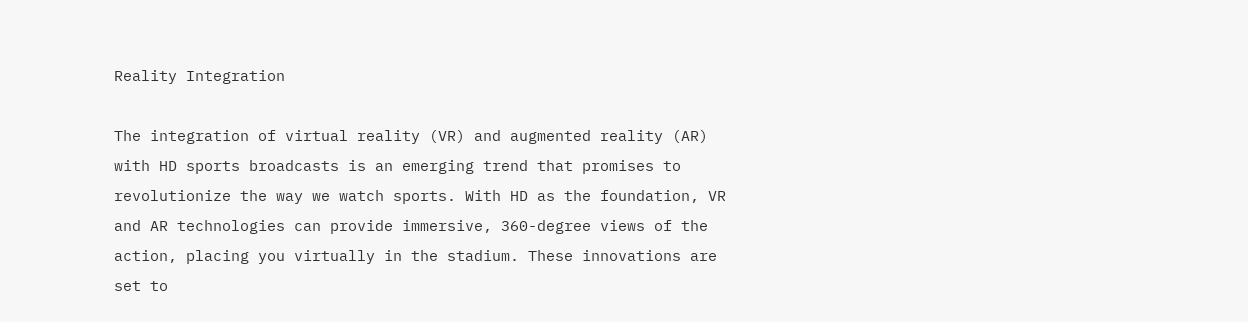Reality Integration

The integration of virtual reality (VR) and augmented reality (AR) with HD sports broadcasts is an emerging trend that promises to revolutionize the way we watch sports. With HD as the foundation, VR and AR technologies can provide immersive, 360-degree views of the action, placing you virtually in the stadium. These innovations are set to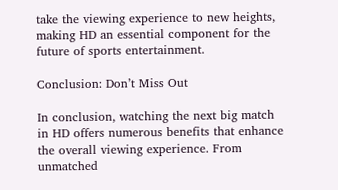take the viewing experience to new heights, making HD an essential component for the future of sports entertainment.

Conclusion: Don’t Miss Out

In conclusion, watching the next big match in HD offers numerous benefits that enhance the overall viewing experience. From unmatched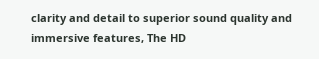clarity and detail to superior sound quality and immersive features, The HD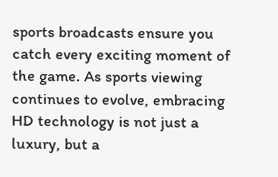sports broadcasts ensure you catch every exciting moment of the game. As sports viewing continues to evolve, embracing HD technology is not just a luxury, but a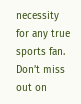necessity for any true sports fan. Don’t miss out on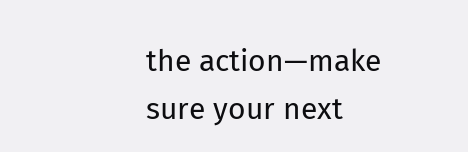the action—make sure your next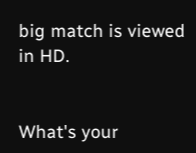big match is viewed in HD.


What's your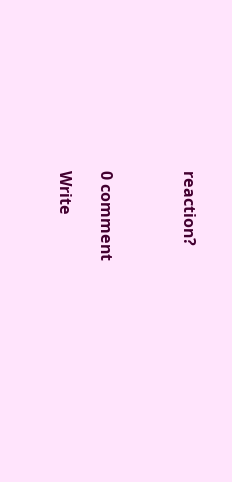reaction?



0 comment

Write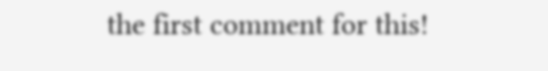the first comment for this!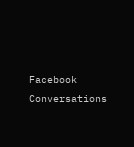Facebook Conversations